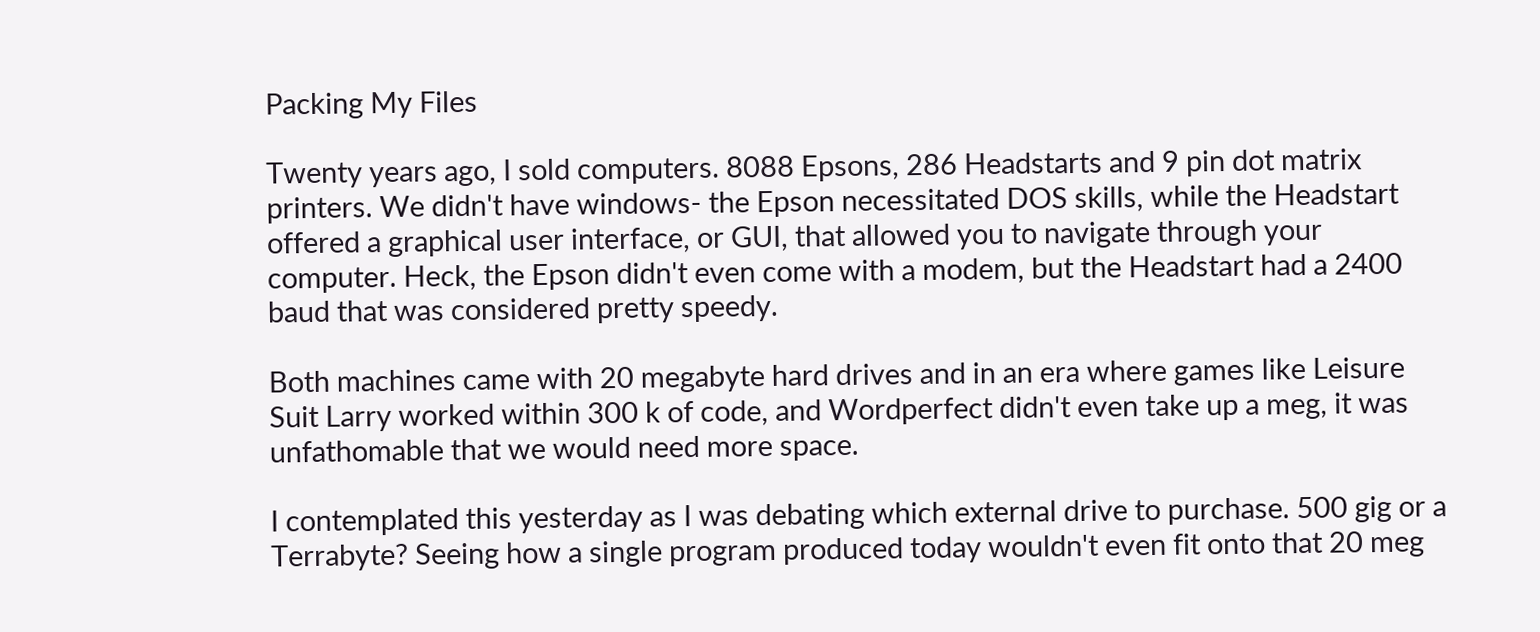Packing My Files

Twenty years ago, I sold computers. 8088 Epsons, 286 Headstarts and 9 pin dot matrix printers. We didn't have windows- the Epson necessitated DOS skills, while the Headstart offered a graphical user interface, or GUI, that allowed you to navigate through your computer. Heck, the Epson didn't even come with a modem, but the Headstart had a 2400 baud that was considered pretty speedy.

Both machines came with 20 megabyte hard drives and in an era where games like Leisure Suit Larry worked within 300 k of code, and Wordperfect didn't even take up a meg, it was unfathomable that we would need more space.

I contemplated this yesterday as I was debating which external drive to purchase. 500 gig or a Terrabyte? Seeing how a single program produced today wouldn't even fit onto that 20 meg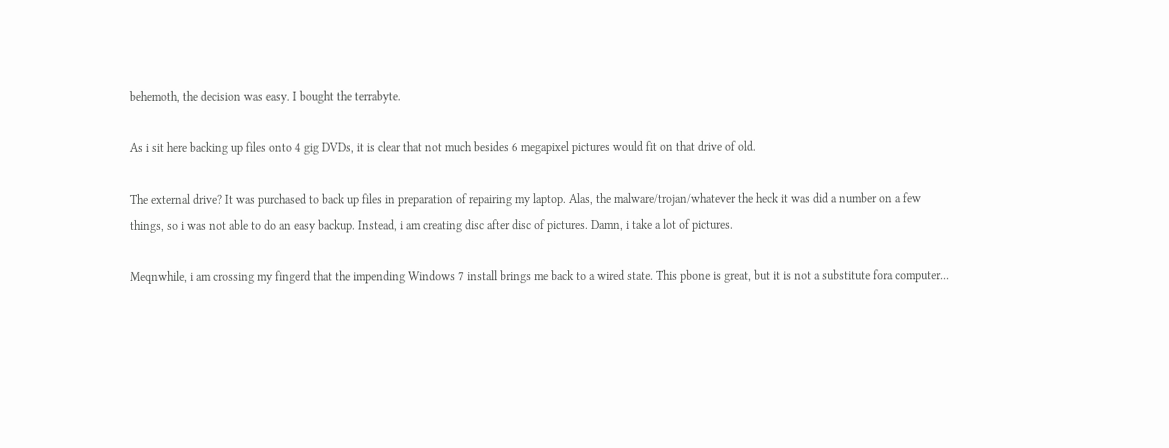behemoth, the decision was easy. I bought the terrabyte.

As i sit here backing up files onto 4 gig DVDs, it is clear that not much besides 6 megapixel pictures would fit on that drive of old.

The external drive? It was purchased to back up files in preparation of repairing my laptop. Alas, the malware/trojan/whatever the heck it was did a number on a few things, so i was not able to do an easy backup. Instead, i am creating disc after disc of pictures. Damn, i take a lot of pictures.

Meqnwhile, i am crossing my fingerd that the impending Windows 7 install brings me back to a wired state. This pbone is great, but it is not a substitute fora computer...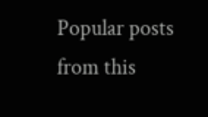Popular posts from this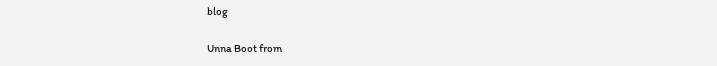blog

Unna Boot from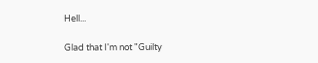Hell...

Glad that I'm not "Guilty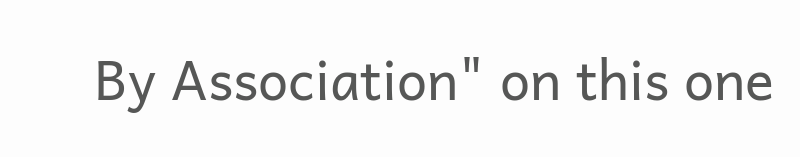By Association" on this one